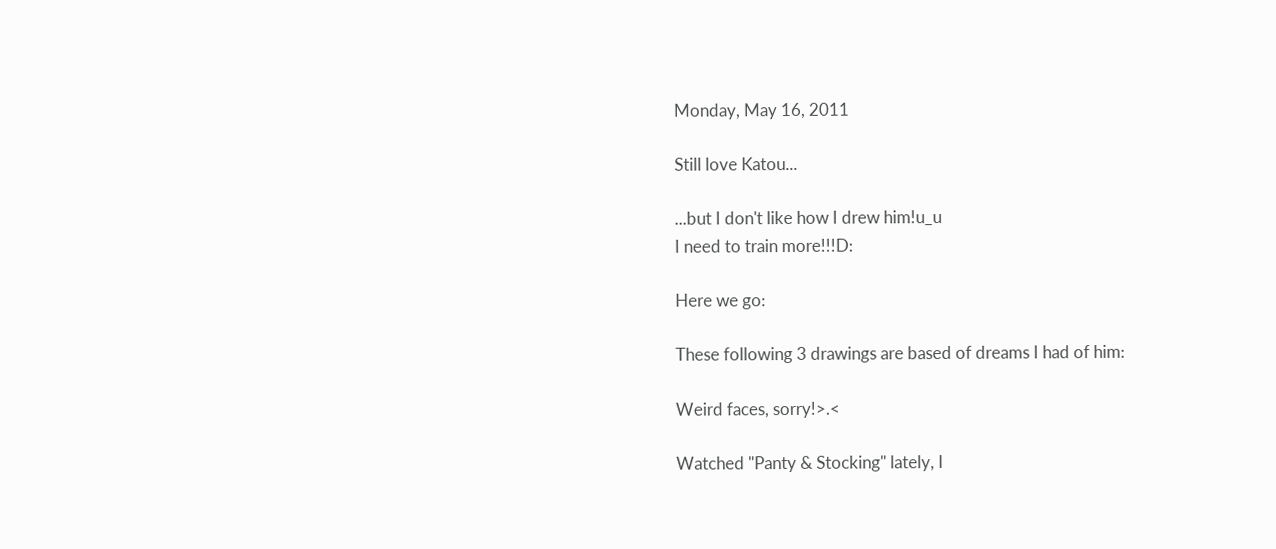Monday, May 16, 2011

Still love Katou...

...but I don't like how I drew him!u_u
I need to train more!!!D:

Here we go:

These following 3 drawings are based of dreams I had of him:

Weird faces, sorry!>.<

Watched "Panty & Stocking" lately, I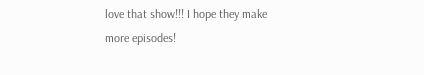love that show!!! I hope they make more episodes!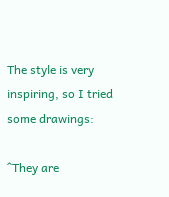The style is very inspiring, so I tried some drawings:

^They are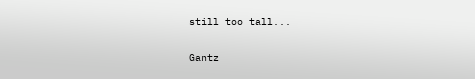still too tall...

Gantz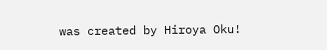was created by Hiroya Oku!